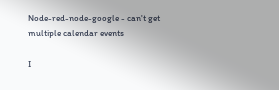Node-red-node-google - can't get multiple calendar events

I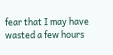fear that I may have wasted a few hours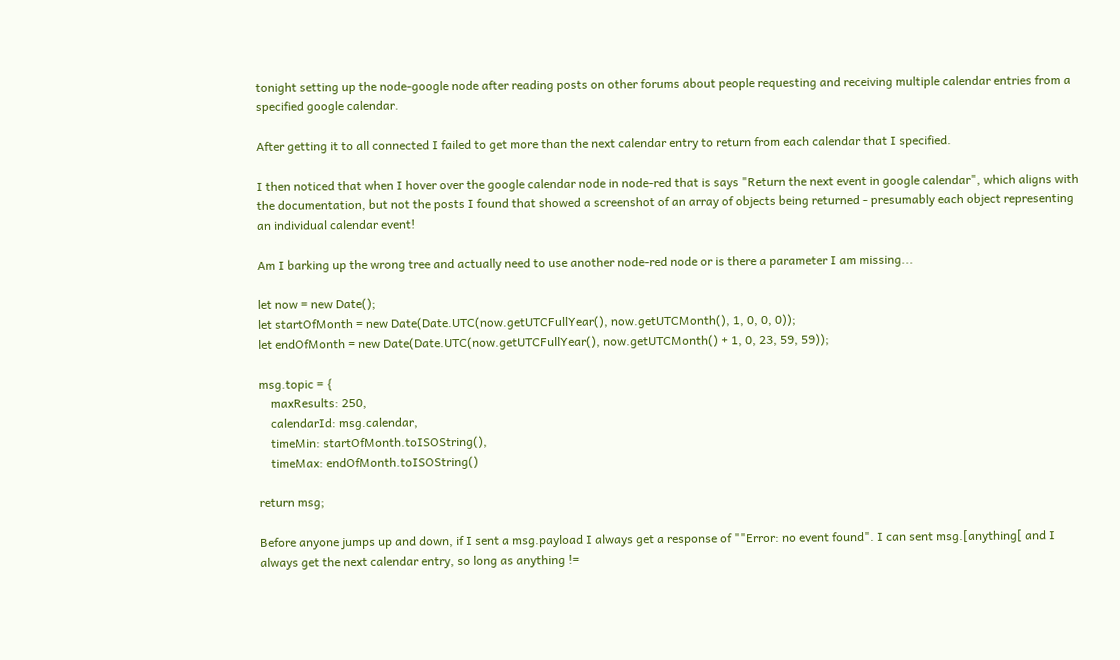tonight setting up the node-google node after reading posts on other forums about people requesting and receiving multiple calendar entries from a specified google calendar.

After getting it to all connected I failed to get more than the next calendar entry to return from each calendar that I specified.

I then noticed that when I hover over the google calendar node in node-red that is says "Return the next event in google calendar", which aligns with the documentation, but not the posts I found that showed a screenshot of an array of objects being returned - presumably each object representing an individual calendar event!

Am I barking up the wrong tree and actually need to use another node-red node or is there a parameter I am missing...

let now = new Date();
let startOfMonth = new Date(Date.UTC(now.getUTCFullYear(), now.getUTCMonth(), 1, 0, 0, 0));
let endOfMonth = new Date(Date.UTC(now.getUTCFullYear(), now.getUTCMonth() + 1, 0, 23, 59, 59));

msg.topic = {
    maxResults: 250,
    calendarId: msg.calendar,
    timeMin: startOfMonth.toISOString(),
    timeMax: endOfMonth.toISOString()

return msg;

Before anyone jumps up and down, if I sent a msg.payload I always get a response of ""Error: no event found". I can sent msg.[anything[ and I always get the next calendar entry, so long as anything !=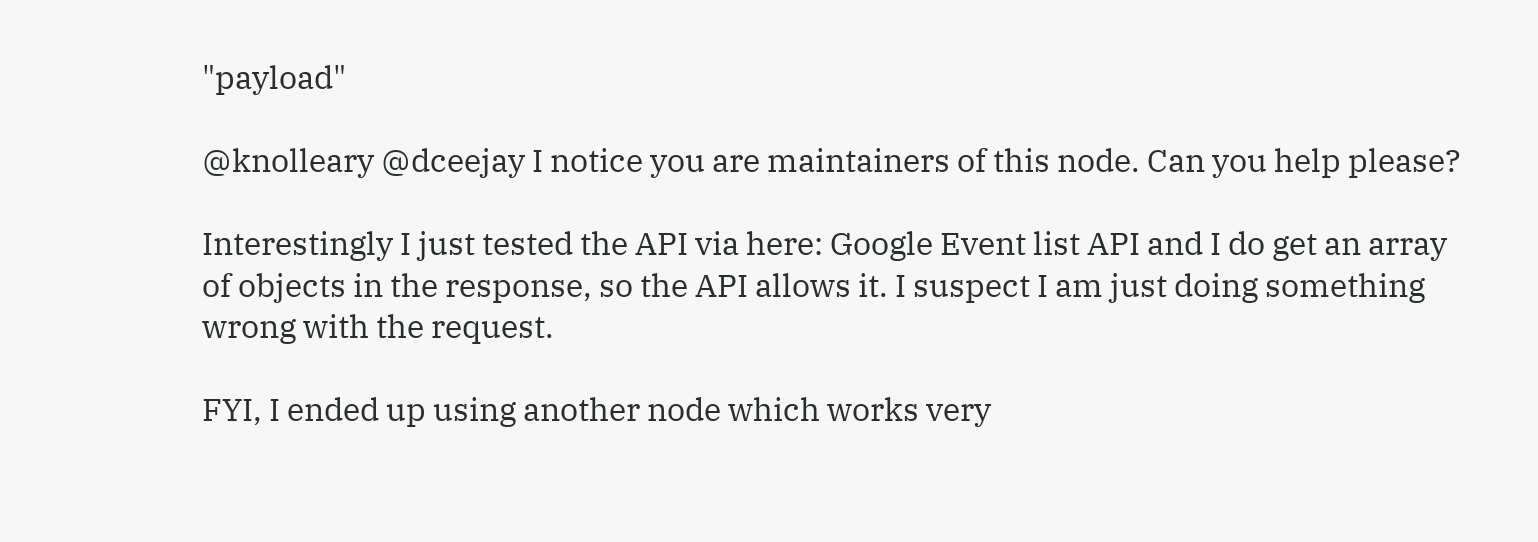"payload"

@knolleary @dceejay I notice you are maintainers of this node. Can you help please?

Interestingly I just tested the API via here: Google Event list API and I do get an array of objects in the response, so the API allows it. I suspect I am just doing something wrong with the request.

FYI, I ended up using another node which works very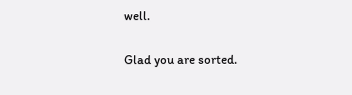well.

Glad you are sorted.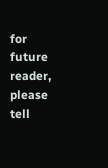for future reader, please tell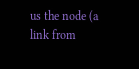us the node (a link from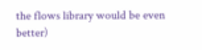the flows library would be even better)